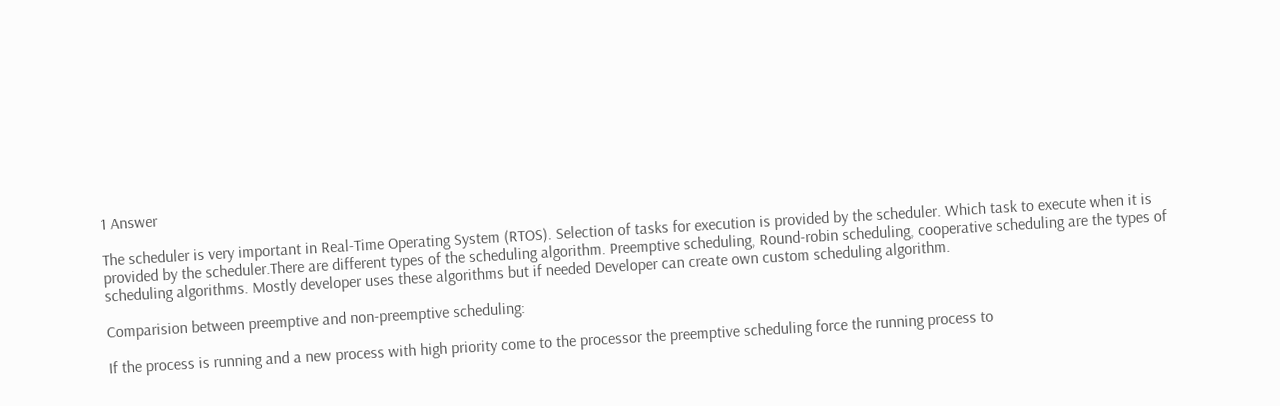1 Answer

The scheduler is very important in Real-Time Operating System (RTOS). Selection of tasks for execution is provided by the scheduler. Which task to execute when it is provided by the scheduler.There are different types of the scheduling algorithm. Preemptive scheduling, Round-robin scheduling, cooperative scheduling are the types of scheduling algorithms. Mostly developer uses these algorithms but if needed Developer can create own custom scheduling algorithm.

Comparision between preemptive and non-preemptive scheduling:

If the process is running and a new process with high priority come to the processor the preemptive scheduling force the running process to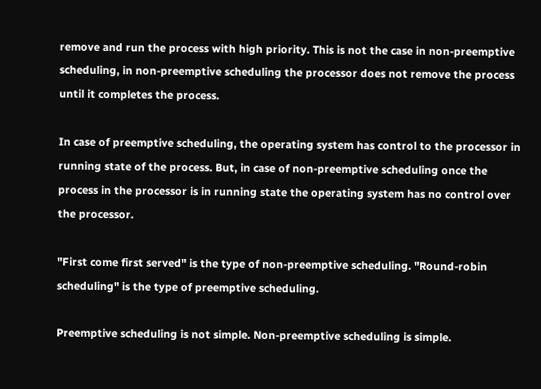remove and run the process with high priority. This is not the case in non-preemptive scheduling, in non-preemptive scheduling the processor does not remove the process until it completes the process.

In case of preemptive scheduling, the operating system has control to the processor in running state of the process. But, in case of non-preemptive scheduling once the process in the processor is in running state the operating system has no control over the processor.

"First come first served" is the type of non-preemptive scheduling. "Round-robin scheduling" is the type of preemptive scheduling.

Preemptive scheduling is not simple. Non-preemptive scheduling is simple.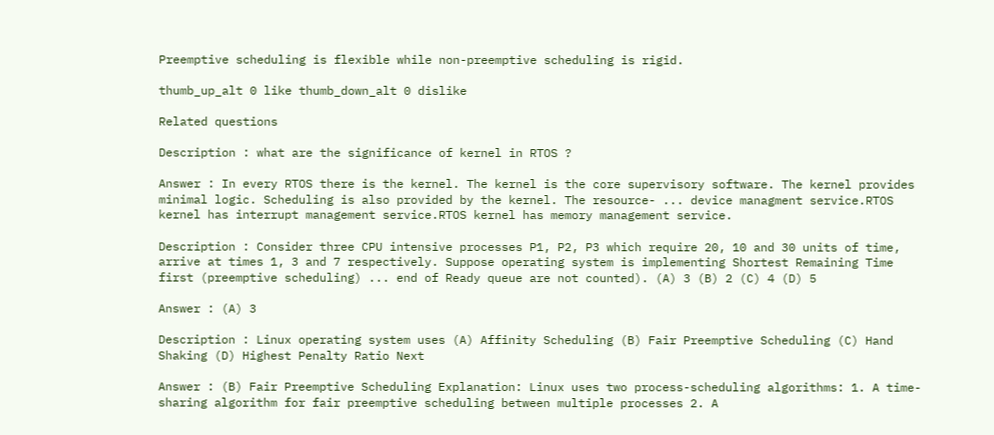Preemptive scheduling is flexible while non-preemptive scheduling is rigid.

thumb_up_alt 0 like thumb_down_alt 0 dislike

Related questions

Description : what are the significance of kernel in RTOS ?

Answer : In every RTOS there is the kernel. The kernel is the core supervisory software. The kernel provides minimal logic. Scheduling is also provided by the kernel. The resource- ... device managment service.RTOS kernel has interrupt management service.RTOS kernel has memory management service.

Description : Consider three CPU intensive processes P1, P2, P3 which require 20, 10 and 30 units of time, arrive at times 1, 3 and 7 respectively. Suppose operating system is implementing Shortest Remaining Time first (preemptive scheduling) ... end of Ready queue are not counted). (A) 3 (B) 2 (C) 4 (D) 5

Answer : (A) 3

Description : Linux operating system uses (A) Affinity Scheduling (B) Fair Preemptive Scheduling (C) Hand Shaking (D) Highest Penalty Ratio Next

Answer : (B) Fair Preemptive Scheduling Explanation: Linux uses two process-scheduling algorithms: 1. A time-sharing algorithm for fair preemptive scheduling between multiple processes 2. A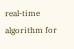real-time algorithm for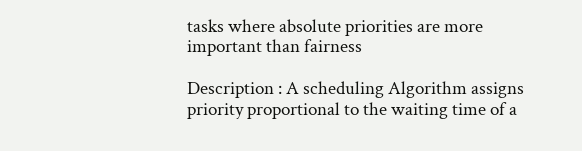tasks where absolute priorities are more important than fairness

Description : A scheduling Algorithm assigns priority proportional to the waiting time of a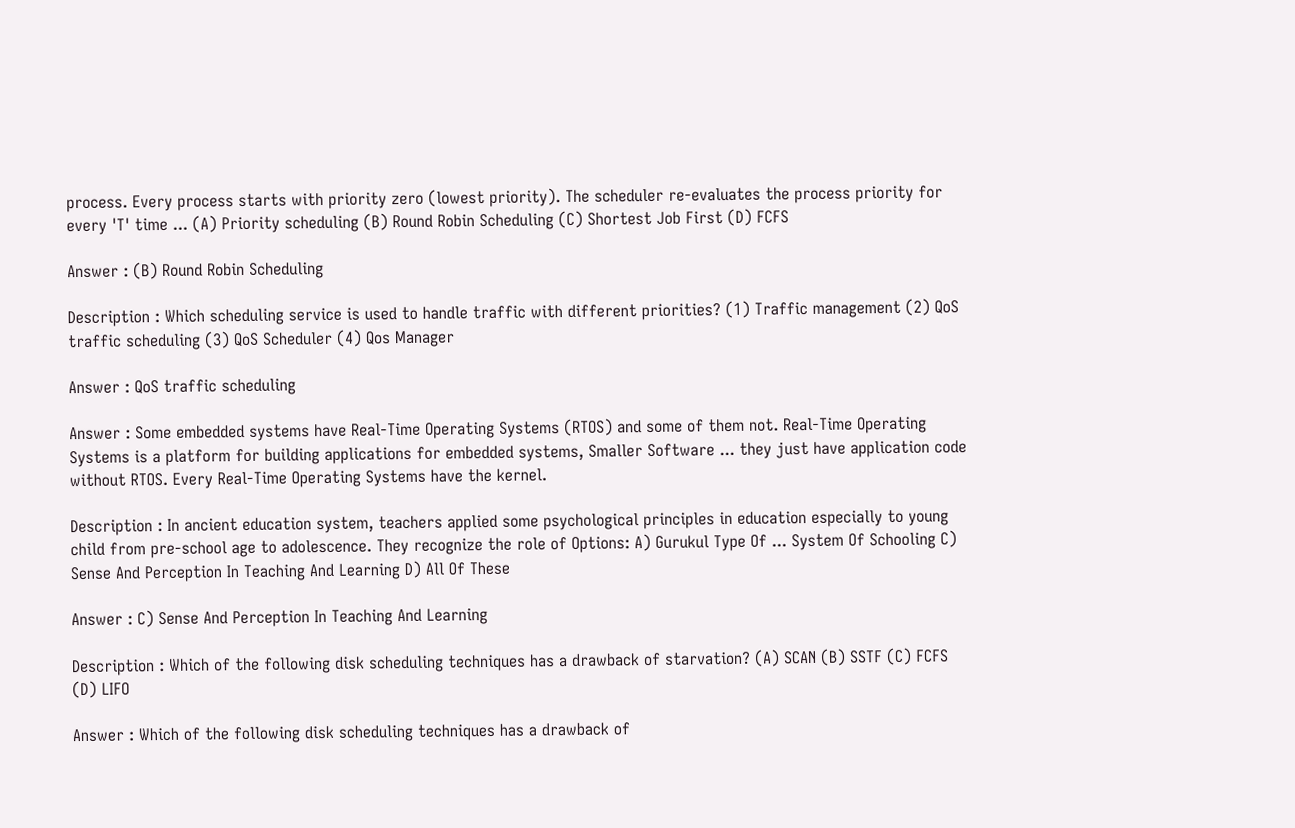process. Every process starts with priority zero (lowest priority). The scheduler re-evaluates the process priority for every 'T' time ... (A) Priority scheduling (B) Round Robin Scheduling (C) Shortest Job First (D) FCFS

Answer : (B) Round Robin Scheduling

Description : Which scheduling service is used to handle traffic with different priorities? (1) Traffic management (2) QoS traffic scheduling (3) QoS Scheduler (4) Qos Manager

Answer : QoS traffic scheduling

Answer : Some embedded systems have Real-Time Operating Systems (RTOS) and some of them not. Real-Time Operating Systems is a platform for building applications for embedded systems, Smaller Software ... they just have application code without RTOS. Every Real-Time Operating Systems have the kernel.

Description : In ancient education system, teachers applied some psychological principles in education especially to young child from pre-school age to adolescence. They recognize the role of Options: A) Gurukul Type Of ... System Of Schooling C) Sense And Perception In Teaching And Learning D) All Of These

Answer : C) Sense And Perception In Teaching And Learning

Description : Which of the following disk scheduling techniques has a drawback of starvation? (A) SCAN (B) SSTF (C) FCFS (D) LIFO

Answer : Which of the following disk scheduling techniques has a drawback of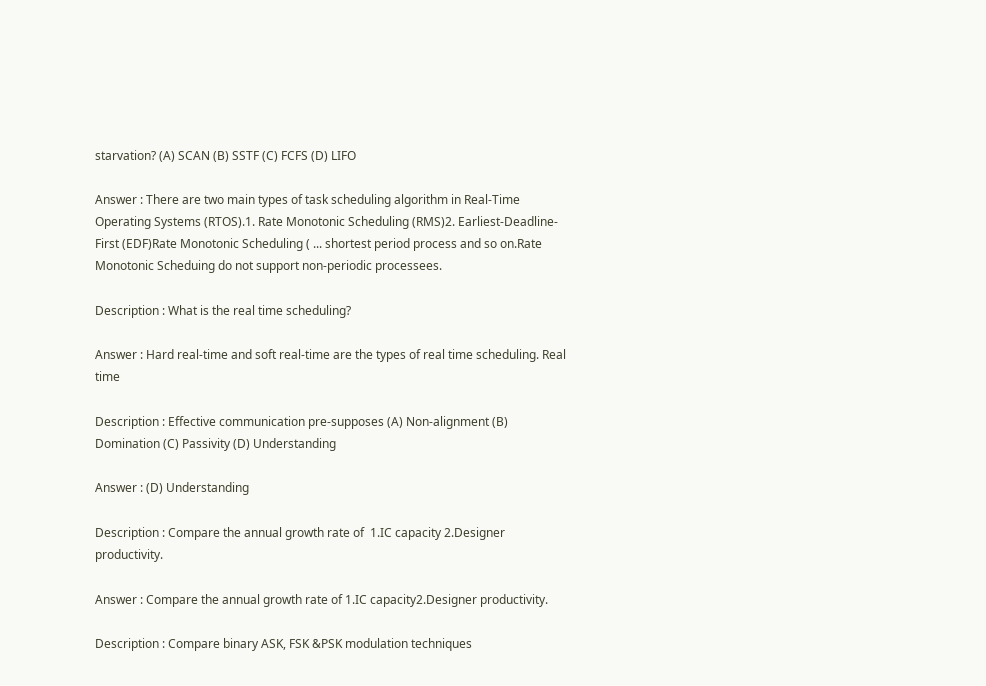starvation? (A) SCAN (B) SSTF (C) FCFS (D) LIFO

Answer : There are two main types of task scheduling algorithm in Real-Time Operating Systems (RTOS).1. Rate Monotonic Scheduling (RMS)2. Earliest-Deadline-First (EDF)Rate Monotonic Scheduling ( ... shortest period process and so on.Rate Monotonic Scheduing do not support non-periodic processees.

Description : What is the real time scheduling?

Answer : Hard real-time and soft real-time are the types of real time scheduling. Real time

Description : Effective communication pre-supposes (A) Non-alignment (B) Domination (C) Passivity (D) Understanding

Answer : (D) Understanding

Description : Compare the annual growth rate of  1.IC capacity 2.Designer productivity.

Answer : Compare the annual growth rate of 1.IC capacity2.Designer productivity.

Description : Compare binary ASK, FSK &PSK modulation techniques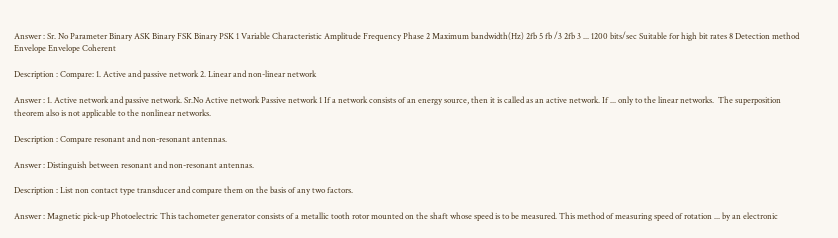Answer : Sr. No Parameter Binary ASK Binary FSK Binary PSK 1 Variable Characteristic Amplitude Frequency Phase 2 Maximum bandwidth(Hz) 2fb 5 fb /3 2fb 3 ... 1200 bits/sec Suitable for high bit rates 8 Detection method Envelope Envelope Coherent

Description : Compare: 1. Active and passive network 2. Linear and non-linear network

Answer : 1. Active network and passive network. Sr.No Active network Passive network 1 If a network consists of an energy source, then it is called as an active network. If ... only to the linear networks.  The superposition theorem also is not applicable to the nonlinear networks.

Description : Compare resonant and non-resonant antennas.

Answer : Distinguish between resonant and non-resonant antennas.

Description : List non contact type transducer and compare them on the basis of any two factors.

Answer : Magnetic pick-up Photoelectric This tachometer generator consists of a metallic tooth rotor mounted on the shaft whose speed is to be measured. This method of measuring speed of rotation ... by an electronic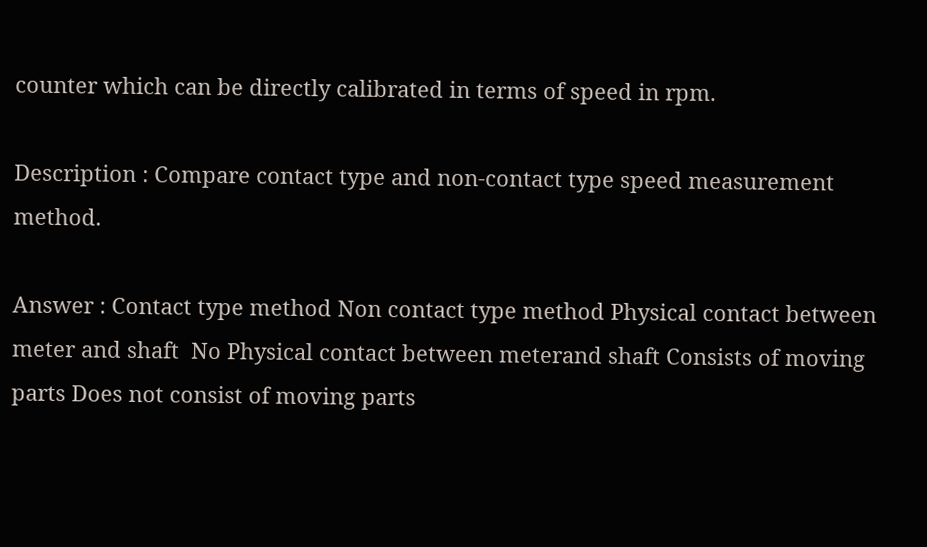counter which can be directly calibrated in terms of speed in rpm.

Description : Compare contact type and non-contact type speed measurement method.

Answer : Contact type method Non contact type method Physical contact between meter and shaft  No Physical contact between meterand shaft Consists of moving parts Does not consist of moving parts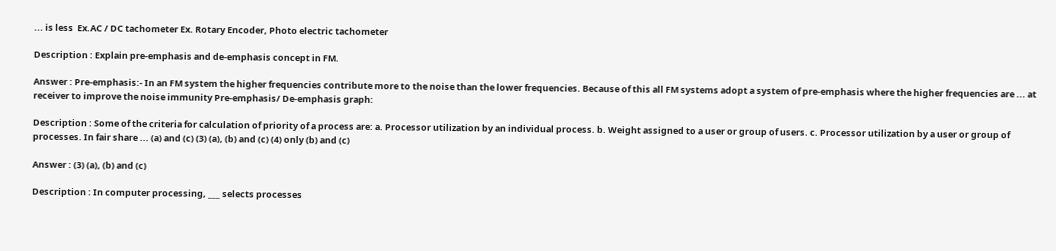... is less  Ex.AC / DC tachometer Ex. Rotary Encoder, Photo electric tachometer

Description : Explain pre-emphasis and de-emphasis concept in FM.

Answer : Pre-emphasis:- In an FM system the higher frequencies contribute more to the noise than the lower frequencies. Because of this all FM systems adopt a system of pre-emphasis where the higher frequencies are ... at receiver to improve the noise immunity Pre-emphasis/ De-emphasis graph:

Description : Some of the criteria for calculation of priority of a process are: a. Processor utilization by an individual process. b. Weight assigned to a user or group of users. c. Processor utilization by a user or group of processes. In fair share ... (a) and (c) (3) (a), (b) and (c) (4) only (b) and (c)

Answer : (3) (a), (b) and (c)

Description : In computer processing, ___ selects processes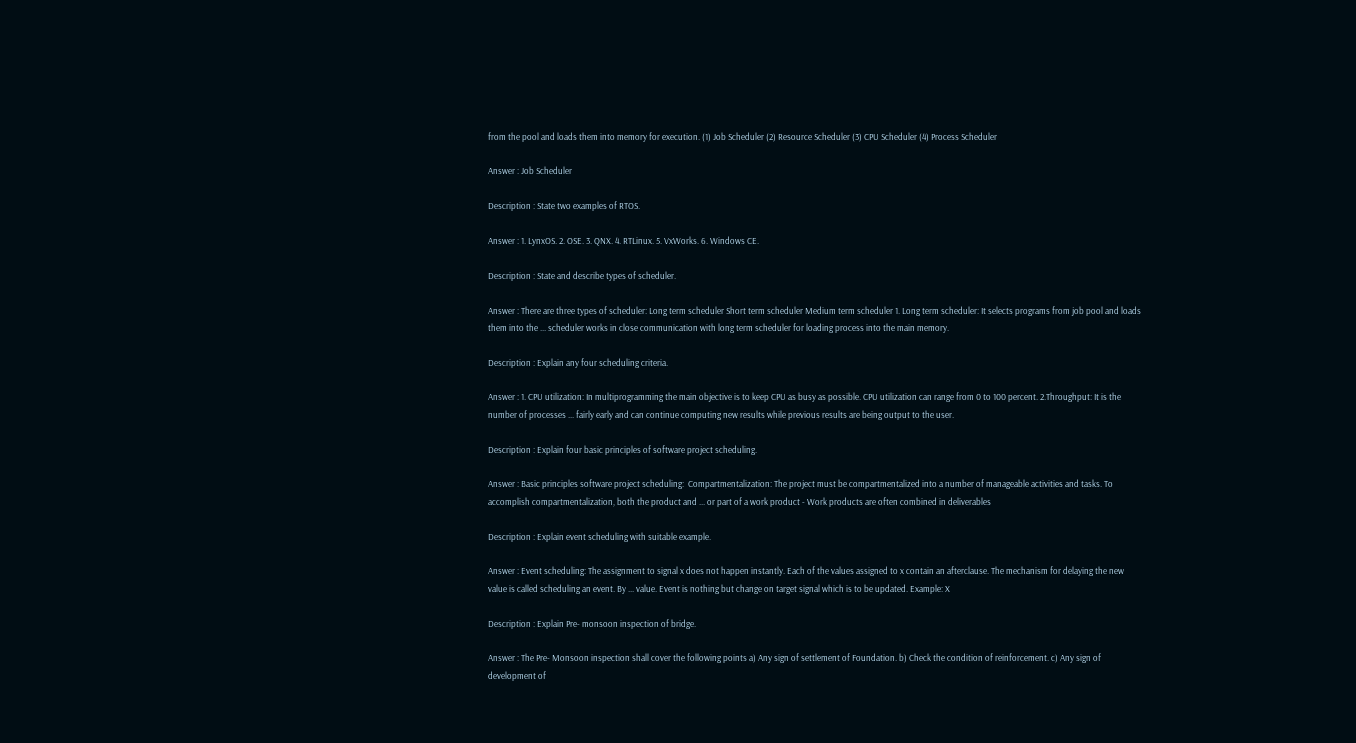from the pool and loads them into memory for execution. (1) Job Scheduler (2) Resource Scheduler (3) CPU Scheduler (4) Process Scheduler

Answer : Job Scheduler

Description : State two examples of RTOS.

Answer : 1. LynxOS. 2. OSE. 3. QNX. 4. RTLinux. 5. VxWorks. 6. Windows CE.

Description : State and describe types of scheduler.

Answer : There are three types of scheduler: Long term scheduler Short term scheduler Medium term scheduler 1. Long term scheduler: It selects programs from job pool and loads them into the ... scheduler works in close communication with long term scheduler for loading process into the main memory.

Description : Explain any four scheduling criteria.

Answer : 1. CPU utilization: In multiprogramming the main objective is to keep CPU as busy as possible. CPU utilization can range from 0 to 100 percent. 2.Throughput: It is the number of processes ... fairly early and can continue computing new results while previous results are being output to the user.

Description : Explain four basic principles of software project scheduling.

Answer : Basic principles software project scheduling:  Compartmentalization: The project must be compartmentalized into a number of manageable activities and tasks. To accomplish compartmentalization, both the product and ... or part of a work product - Work products are often combined in deliverables

Description : Explain event scheduling with suitable example.

Answer : Event scheduling: The assignment to signal x does not happen instantly. Each of the values assigned to x contain an afterclause. The mechanism for delaying the new value is called scheduling an event. By ... value. Event is nothing but change on target signal which is to be updated. Example: X

Description : Explain Pre- monsoon inspection of bridge.

Answer : The Pre- Monsoon inspection shall cover the following points a) Any sign of settlement of Foundation. b) Check the condition of reinforcement. c) Any sign of development of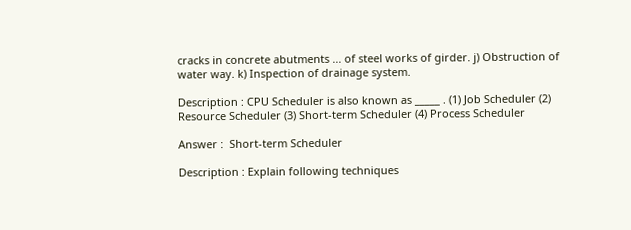cracks in concrete abutments ... of steel works of girder. j) Obstruction of water way. k) Inspection of drainage system.

Description : CPU Scheduler is also known as _____ . (1) Job Scheduler (2) Resource Scheduler (3) Short-term Scheduler (4) Process Scheduler

Answer :  Short-term Scheduler

Description : Explain following techniques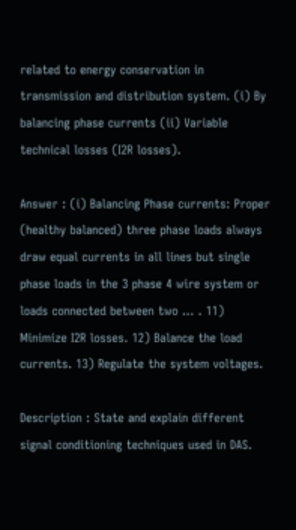related to energy conservation in transmission and distribution system. (i) By balancing phase currents (ii) Variable technical losses (I2R losses).

Answer : (i) Balancing Phase currents: Proper (healthy balanced) three phase loads always draw equal currents in all lines but single phase loads in the 3 phase 4 wire system or loads connected between two ... . 11) Minimize I2R losses. 12) Balance the load currents. 13) Regulate the system voltages.

Description : State and explain different signal conditioning techniques used in DAS.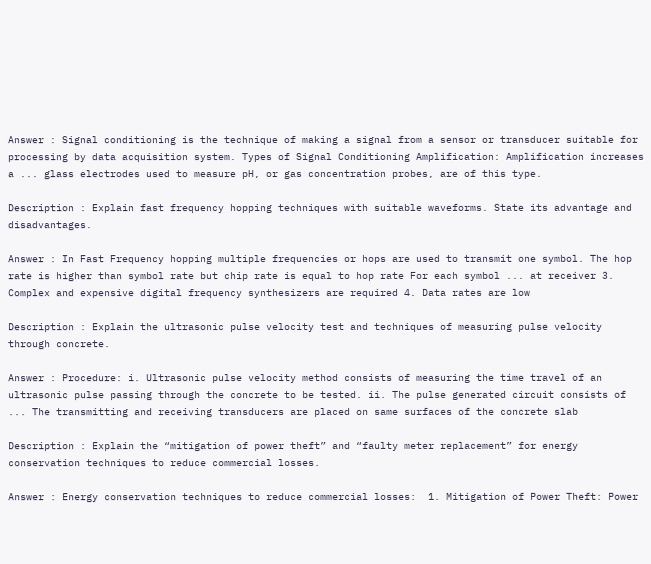Answer : Signal conditioning is the technique of making a signal from a sensor or transducer suitable for processing by data acquisition system. Types of Signal Conditioning Amplification: Amplification increases a ... glass electrodes used to measure pH, or gas concentration probes, are of this type.

Description : Explain fast frequency hopping techniques with suitable waveforms. State its advantage and disadvantages.

Answer : In Fast Frequency hopping multiple frequencies or hops are used to transmit one symbol. The hop rate is higher than symbol rate but chip rate is equal to hop rate For each symbol ... at receiver 3. Complex and expensive digital frequency synthesizers are required 4. Data rates are low

Description : Explain the ultrasonic pulse velocity test and techniques of measuring pulse velocity through concrete.

Answer : Procedure: i. Ultrasonic pulse velocity method consists of measuring the time travel of an ultrasonic pulse passing through the concrete to be tested. ii. The pulse generated circuit consists of ... The transmitting and receiving transducers are placed on same surfaces of the concrete slab

Description : Explain the “mitigation of power theft” and “faulty meter replacement” for energy conservation techniques to reduce commercial losses.

Answer : Energy conservation techniques to reduce commercial losses:  1. Mitigation of Power Theft: Power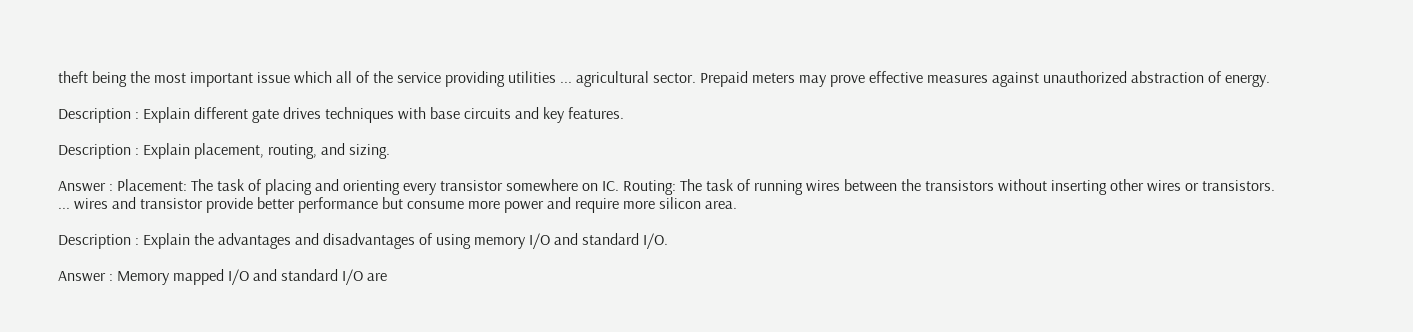theft being the most important issue which all of the service providing utilities ... agricultural sector. Prepaid meters may prove effective measures against unauthorized abstraction of energy.

Description : Explain different gate drives techniques with base circuits and key features.

Description : Explain placement, routing, and sizing.

Answer : Placement: The task of placing and orienting every transistor somewhere on IC. Routing: The task of running wires between the transistors without inserting other wires or transistors. ... wires and transistor provide better performance but consume more power and require more silicon area.

Description : Explain the advantages and disadvantages of using memory I/O and standard I/O.

Answer : Memory mapped I/O and standard I/O are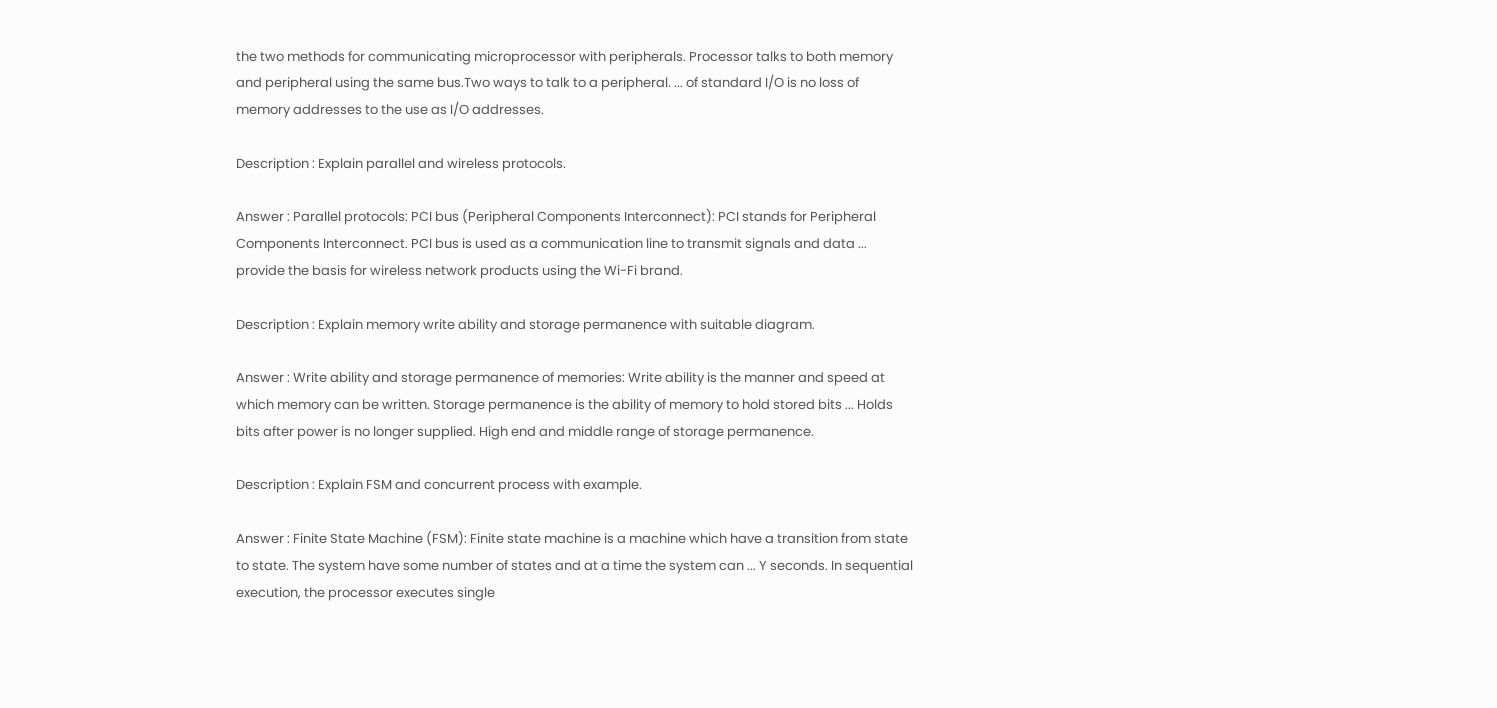the two methods for communicating microprocessor with peripherals. Processor talks to both memory and peripheral using the same bus.Two ways to talk to a peripheral. ... of standard I/O is no loss of memory addresses to the use as I/O addresses.

Description : Explain parallel and wireless protocols.

Answer : Parallel protocols: PCI bus (Peripheral Components Interconnect): PCI stands for Peripheral Components Interconnect. PCI bus is used as a communication line to transmit signals and data ... provide the basis for wireless network products using the Wi-Fi brand.

Description : Explain memory write ability and storage permanence with suitable diagram.

Answer : Write ability and storage permanence of memories: Write ability is the manner and speed at which memory can be written. Storage permanence is the ability of memory to hold stored bits ... Holds bits after power is no longer supplied. High end and middle range of storage permanence.

Description : Explain FSM and concurrent process with example.

Answer : Finite State Machine (FSM): Finite state machine is a machine which have a transition from state to state. The system have some number of states and at a time the system can ... Y seconds. In sequential execution, the processor executes single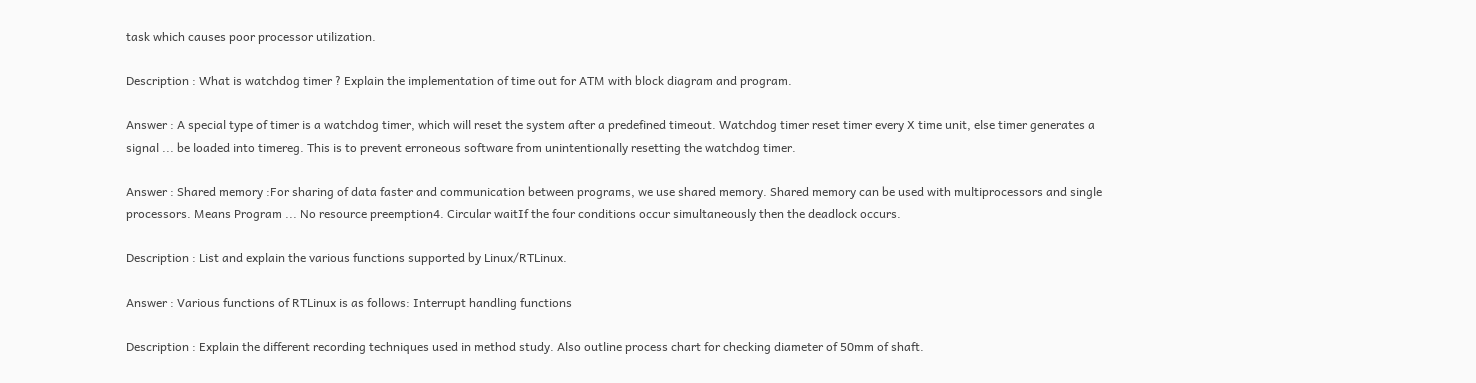task which causes poor processor utilization.

Description : What is watchdog timer ? Explain the implementation of time out for ATM with block diagram and program.

Answer : A special type of timer is a watchdog timer, which will reset the system after a predefined timeout. Watchdog timer reset timer every X time unit, else timer generates a signal ... be loaded into timereg. This is to prevent erroneous software from unintentionally resetting the watchdog timer.

Answer : Shared memory :For sharing of data faster and communication between programs, we use shared memory. Shared memory can be used with multiprocessors and single processors. Means Program ... No resource preemption4. Circular waitIf the four conditions occur simultaneously then the deadlock occurs.

Description : List and explain the various functions supported by Linux/RTLinux.

Answer : Various functions of RTLinux is as follows: Interrupt handling functions

Description : Explain the different recording techniques used in method study. Also outline process chart for checking diameter of 50mm of shaft.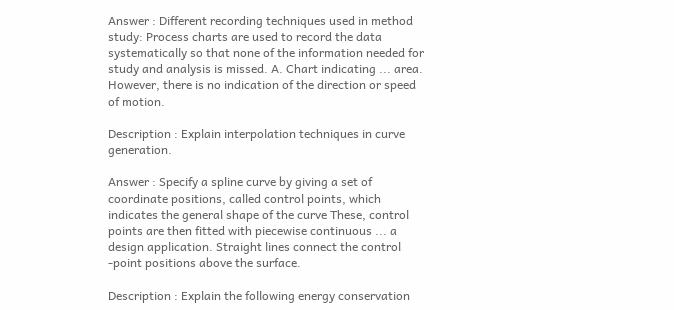Answer : Different recording techniques used in method study: Process charts are used to record the data systematically so that none of the information needed for study and analysis is missed. A. Chart indicating ... area. However, there is no indication of the direction or speed of motion.

Description : Explain interpolation techniques in curve generation.

Answer : Specify a spline curve by giving a set of coordinate positions, called control points, which indicates the general shape of the curve These, control points are then fitted with piecewise continuous ... a design application. Straight lines connect the control -point positions above the surface.

Description : Explain the following energy conservation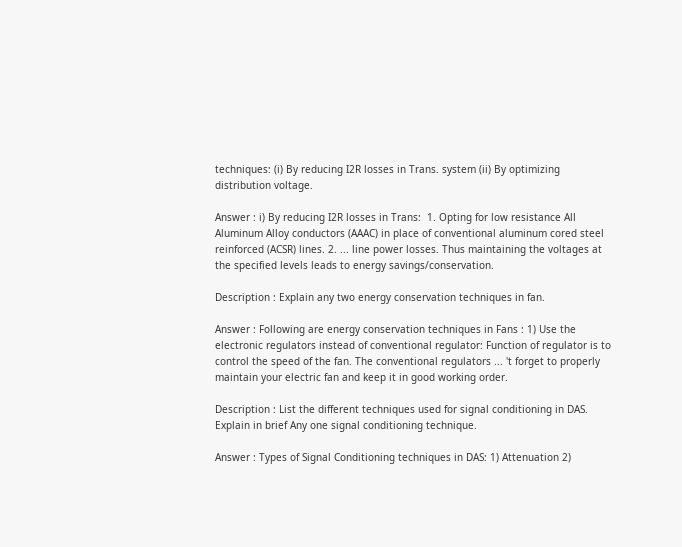techniques: (i) By reducing I2R losses in Trans. system (ii) By optimizing distribution voltage.

Answer : i) By reducing I2R losses in Trans:  1. Opting for low resistance All Aluminum Alloy conductors (AAAC) in place of conventional aluminum cored steel reinforced (ACSR) lines. 2. ... line power losses. Thus maintaining the voltages at the specified levels leads to energy savings/conservation.

Description : Explain any two energy conservation techniques in fan.

Answer : Following are energy conservation techniques in Fans : 1) Use the electronic regulators instead of conventional regulator: Function of regulator is to control the speed of the fan. The conventional regulators ... 't forget to properly maintain your electric fan and keep it in good working order.

Description : List the different techniques used for signal conditioning in DAS. Explain in brief Any one signal conditioning technique.

Answer : Types of Signal Conditioning techniques in DAS: 1) Attenuation 2)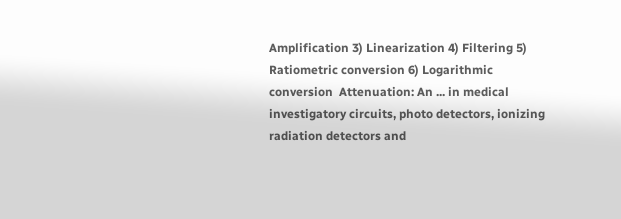Amplification 3) Linearization 4) Filtering 5) Ratiometric conversion 6) Logarithmic conversion  Attenuation: An ... in medical investigatory circuits, photo detectors, ionizing radiation detectors and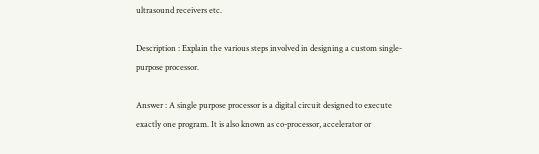ultrasound receivers etc.

Description : Explain the various steps involved in designing a custom single-purpose processor.

Answer : A single purpose processor is a digital circuit designed to execute exactly one program. It is also known as co-processor, accelerator or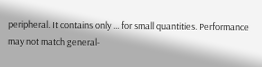peripheral. It contains only ... for small quantities. Performance may not match general-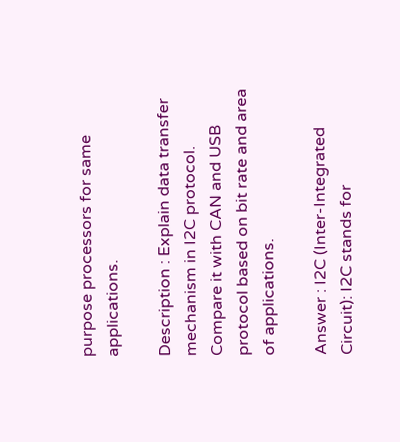purpose processors for same applications.

Description : Explain data transfer mechanism in I2C protocol. Compare it with CAN and USB protocol based on bit rate and area of applications.

Answer : I2C (Inter-Integrated Circuit): I2C stands for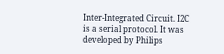Inter-Integrated Circuit. I2C is a serial protocol. It was developed by Philips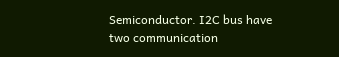Semiconductor. I2C bus have two communication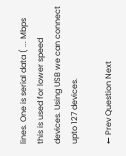lines. One is serial data ( ... Mbps this is used for lower speed devices. Using USB we can connect upto 127 devices.

← Prev Question Next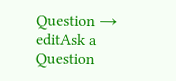Question →
editAsk a Question